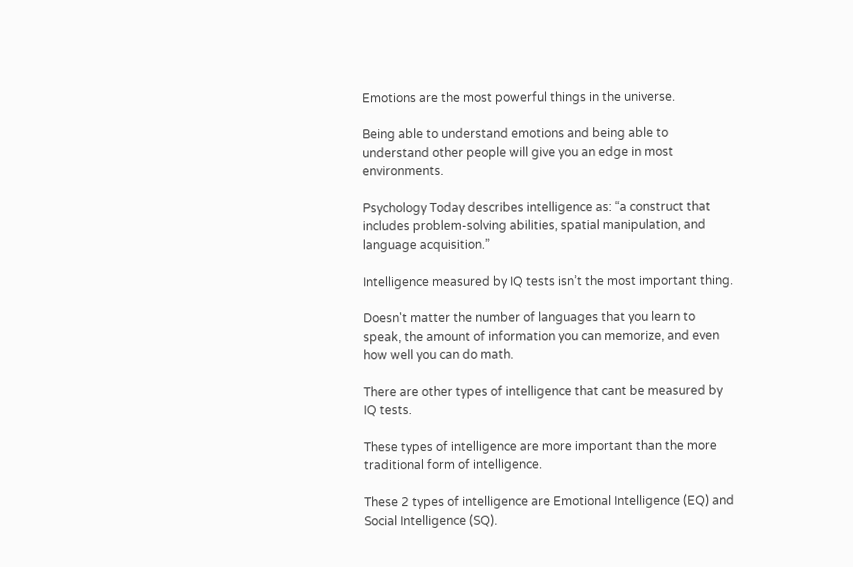Emotions are the most powerful things in the universe.

Being able to understand emotions and being able to understand other people will give you an edge in most environments.

Psychology Today describes intelligence as: “a construct that includes problem-solving abilities, spatial manipulation, and language acquisition.”

Intelligence measured by IQ tests isn’t the most important thing.

Doesn't matter the number of languages that you learn to speak, the amount of information you can memorize, and even how well you can do math.

There are other types of intelligence that cant be measured by IQ tests.

These types of intelligence are more important than the more traditional form of intelligence.

These 2 types of intelligence are Emotional Intelligence (EQ) and Social Intelligence (SQ).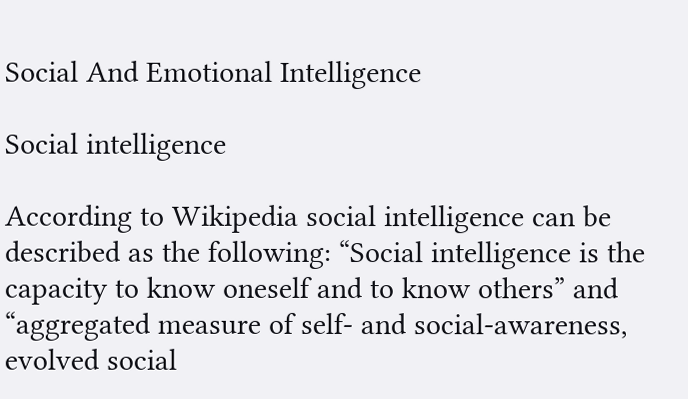Social And Emotional Intelligence

Social intelligence

According to Wikipedia social intelligence can be described as the following: “Social intelligence is the capacity to know oneself and to know others” and “aggregated measure of self- and social-awareness, evolved social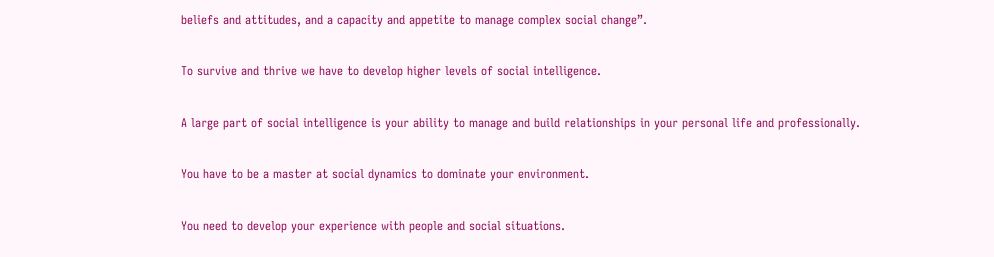beliefs and attitudes, and a capacity and appetite to manage complex social change”.

To survive and thrive we have to develop higher levels of social intelligence.

A large part of social intelligence is your ability to manage and build relationships in your personal life and professionally.

You have to be a master at social dynamics to dominate your environment.

You need to develop your experience with people and social situations.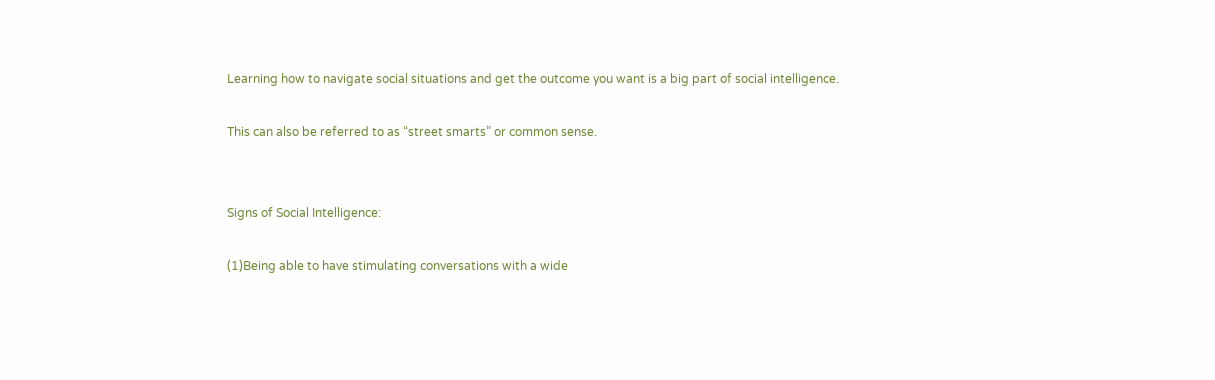Learning how to navigate social situations and get the outcome you want is a big part of social intelligence.

This can also be referred to as “street smarts” or common sense.


Signs of Social Intelligence:

(1)Being able to have stimulating conversations with a wide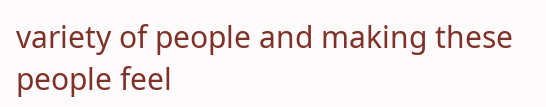variety of people and making these people feel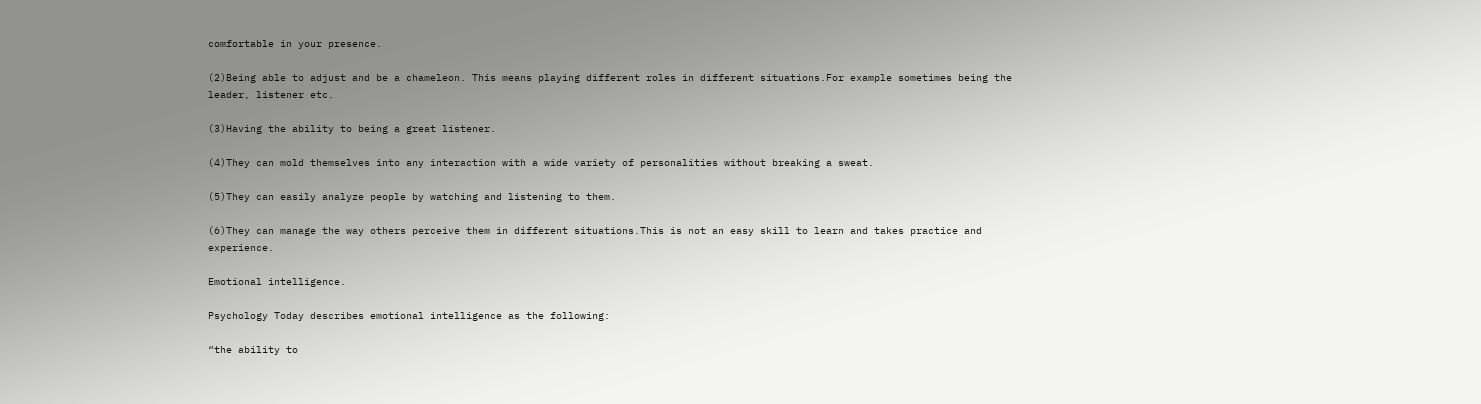comfortable in your presence.

(2)Being able to adjust and be a chameleon. This means playing different roles in different situations.For example sometimes being the leader, listener etc.

(3)Having the ability to being a great listener.

(4)They can mold themselves into any interaction with a wide variety of personalities without breaking a sweat.

(5)They can easily analyze people by watching and listening to them.

(6)They can manage the way others perceive them in different situations.This is not an easy skill to learn and takes practice and experience.

Emotional intelligence.

Psychology Today describes emotional intelligence as the following:

“the ability to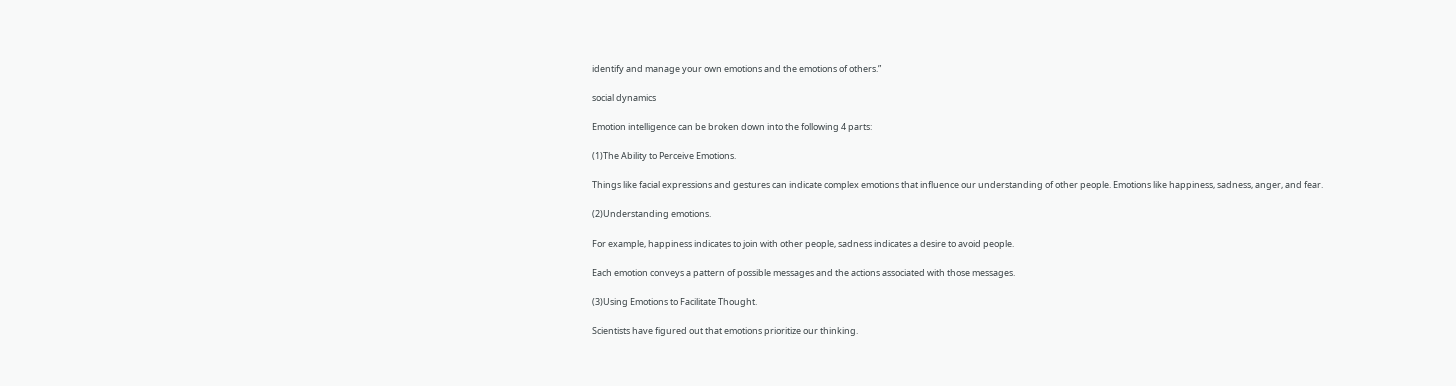identify and manage your own emotions and the emotions of others.”

social dynamics

Emotion intelligence can be broken down into the following 4 parts:

(1)The Ability to Perceive Emotions.

Things like facial expressions and gestures can indicate complex emotions that influence our understanding of other people. Emotions like happiness, sadness, anger, and fear.

(2)Understanding emotions.

For example, happiness indicates to join with other people, sadness indicates a desire to avoid people.

Each emotion conveys a pattern of possible messages and the actions associated with those messages.

(3)Using Emotions to Facilitate Thought.

Scientists have figured out that emotions prioritize our thinking.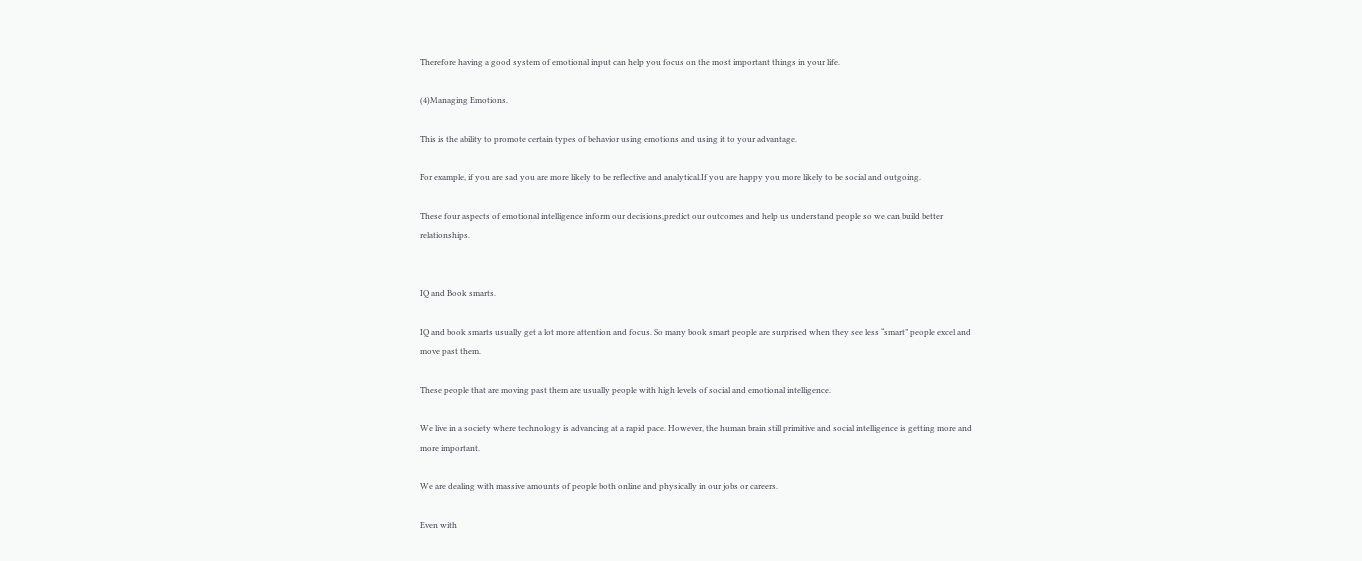Therefore having a good system of emotional input can help you focus on the most important things in your life.

(4)Managing Emotions.

This is the ability to promote certain types of behavior using emotions and using it to your advantage.

For example, if you are sad you are more likely to be reflective and analytical.If you are happy you more likely to be social and outgoing.

These four aspects of emotional intelligence inform our decisions,predict our outcomes and help us understand people so we can build better relationships.


IQ and Book smarts.

IQ and book smarts usually get a lot more attention and focus. So many book smart people are surprised when they see less “smart” people excel and move past them.

These people that are moving past them are usually people with high levels of social and emotional intelligence.

We live in a society where technology is advancing at a rapid pace. However, the human brain still primitive and social intelligence is getting more and more important.

We are dealing with massive amounts of people both online and physically in our jobs or careers.

Even with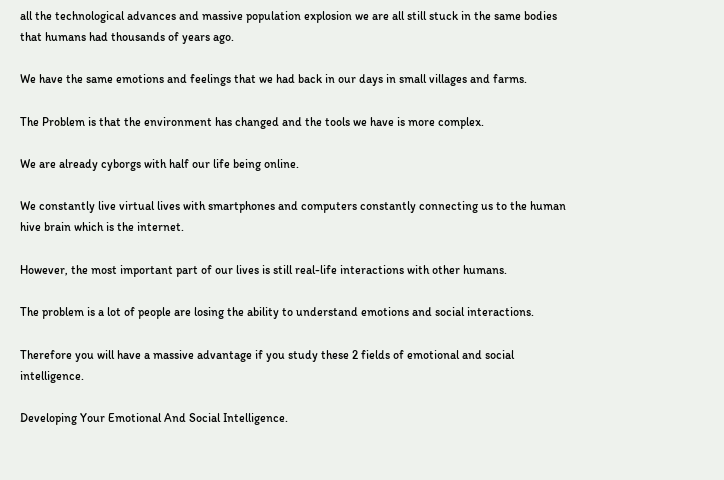all the technological advances and massive population explosion we are all still stuck in the same bodies that humans had thousands of years ago.

We have the same emotions and feelings that we had back in our days in small villages and farms.

The Problem is that the environment has changed and the tools we have is more complex.

We are already cyborgs with half our life being online.

We constantly live virtual lives with smartphones and computers constantly connecting us to the human hive brain which is the internet.

However, the most important part of our lives is still real-life interactions with other humans.

The problem is a lot of people are losing the ability to understand emotions and social interactions.

Therefore you will have a massive advantage if you study these 2 fields of emotional and social intelligence.

Developing Your Emotional And Social Intelligence.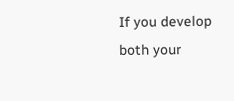If you develop both your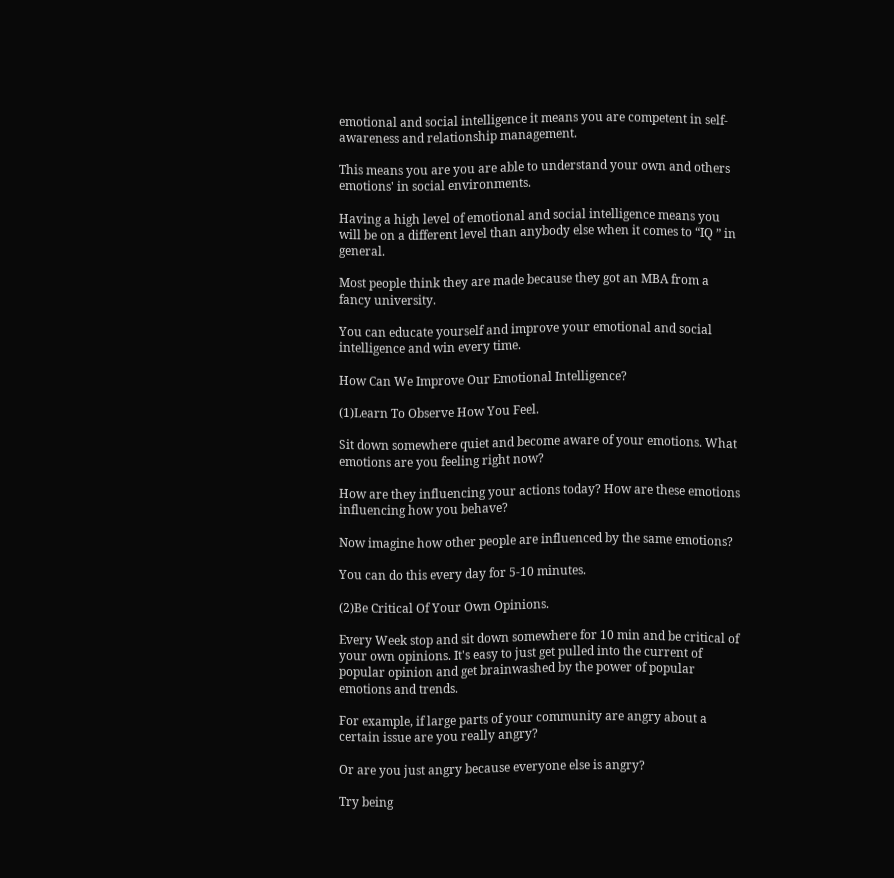emotional and social intelligence it means you are competent in self-awareness and relationship management.

This means you are you are able to understand your own and others emotions' in social environments.

Having a high level of emotional and social intelligence means you will be on a different level than anybody else when it comes to “IQ ” in general.

Most people think they are made because they got an MBA from a fancy university.

You can educate yourself and improve your emotional and social intelligence and win every time.

How Can We Improve Our Emotional Intelligence?

(1)Learn To Observe How You Feel.

Sit down somewhere quiet and become aware of your emotions. What emotions are you feeling right now?

How are they influencing your actions today? How are these emotions influencing how you behave?

Now imagine how other people are influenced by the same emotions?

You can do this every day for 5-10 minutes.

(2)Be Critical Of Your Own Opinions.

Every Week stop and sit down somewhere for 10 min and be critical of your own opinions. It's easy to just get pulled into the current of popular opinion and get brainwashed by the power of popular emotions and trends.

For example, if large parts of your community are angry about a certain issue are you really angry?

Or are you just angry because everyone else is angry?

Try being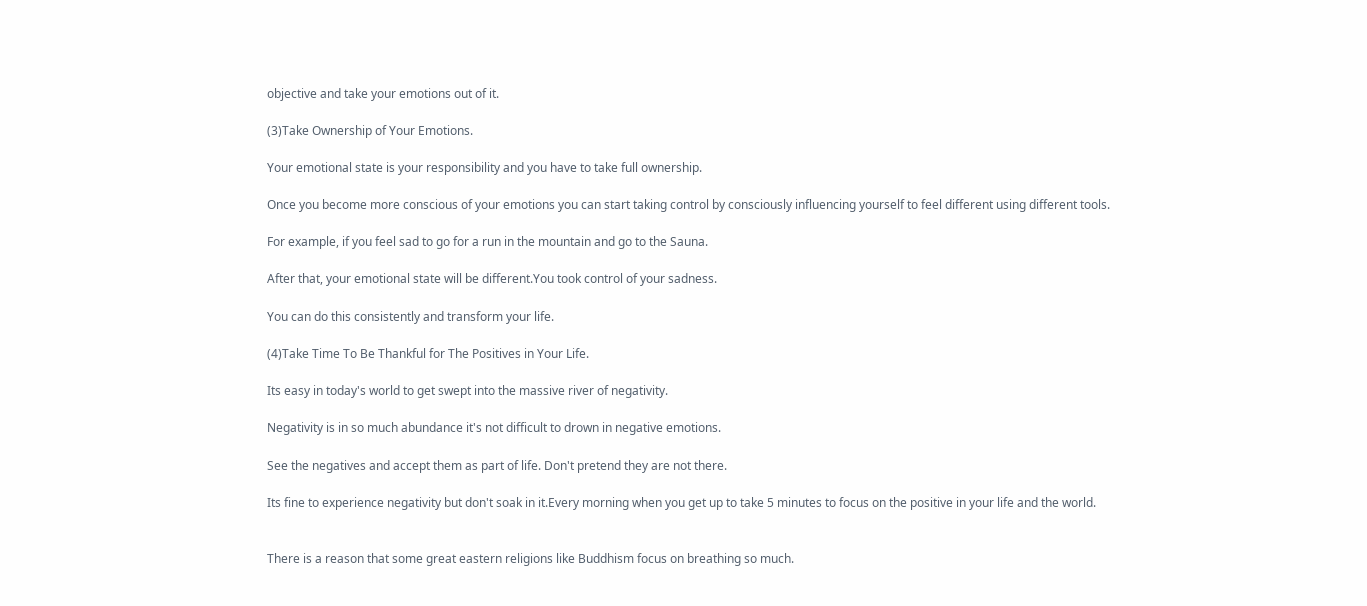objective and take your emotions out of it.

(3)Take Ownership of Your Emotions.

Your emotional state is your responsibility and you have to take full ownership.

Once you become more conscious of your emotions you can start taking control by consciously influencing yourself to feel different using different tools.

For example, if you feel sad to go for a run in the mountain and go to the Sauna.

After that, your emotional state will be different.You took control of your sadness.

You can do this consistently and transform your life.

(4)Take Time To Be Thankful for The Positives in Your Life.

Its easy in today's world to get swept into the massive river of negativity.

Negativity is in so much abundance it's not difficult to drown in negative emotions.

See the negatives and accept them as part of life. Don't pretend they are not there.

Its fine to experience negativity but don't soak in it.Every morning when you get up to take 5 minutes to focus on the positive in your life and the world.


There is a reason that some great eastern religions like Buddhism focus on breathing so much.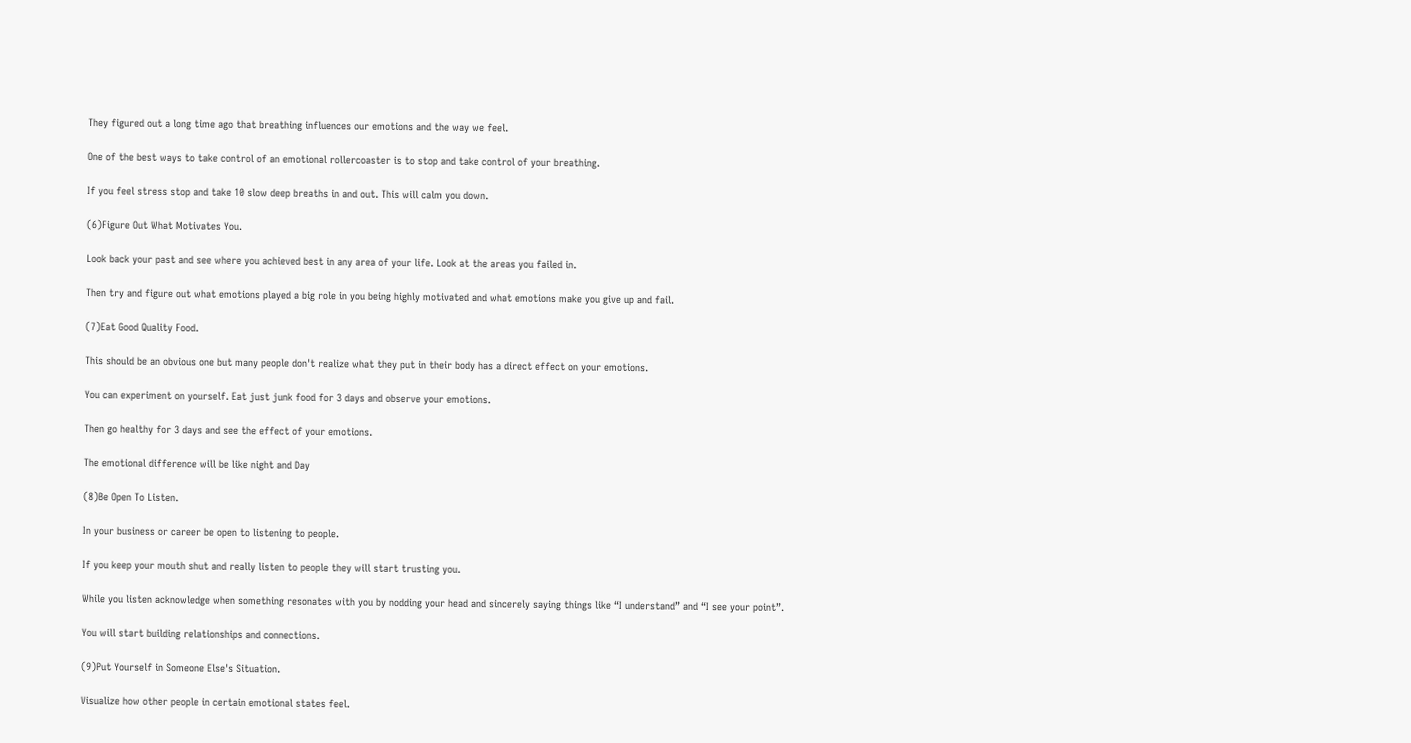They figured out a long time ago that breathing influences our emotions and the way we feel.

One of the best ways to take control of an emotional rollercoaster is to stop and take control of your breathing.

If you feel stress stop and take 10 slow deep breaths in and out. This will calm you down.

(6)Figure Out What Motivates You.

Look back your past and see where you achieved best in any area of your life. Look at the areas you failed in.

Then try and figure out what emotions played a big role in you being highly motivated and what emotions make you give up and fail.

(7)Eat Good Quality Food.

This should be an obvious one but many people don't realize what they put in their body has a direct effect on your emotions.

You can experiment on yourself. Eat just junk food for 3 days and observe your emotions.

Then go healthy for 3 days and see the effect of your emotions.

The emotional difference will be like night and Day

(8)Be Open To Listen.

In your business or career be open to listening to people.

If you keep your mouth shut and really listen to people they will start trusting you.

While you listen acknowledge when something resonates with you by nodding your head and sincerely saying things like “I understand” and “I see your point”.

You will start building relationships and connections.

(9)Put Yourself in Someone Else's Situation.

Visualize how other people in certain emotional states feel.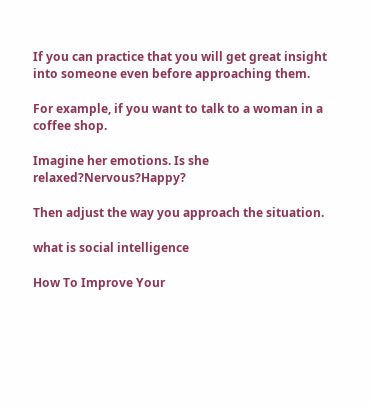If you can practice that you will get great insight into someone even before approaching them.

For example, if you want to talk to a woman in a coffee shop.

Imagine her emotions. Is she relaxed?Nervous?Happy?

Then adjust the way you approach the situation.

what is social intelligence

How To Improve Your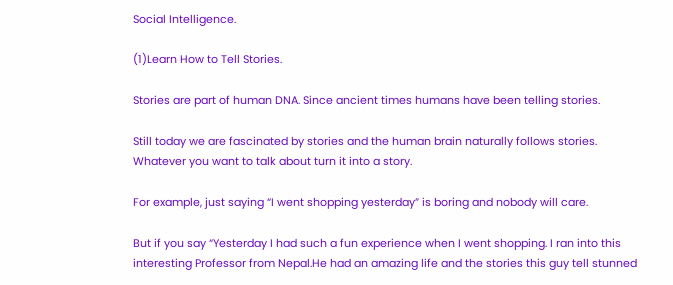Social Intelligence.

(1)Learn How to Tell Stories.

Stories are part of human DNA. Since ancient times humans have been telling stories.

Still today we are fascinated by stories and the human brain naturally follows stories. Whatever you want to talk about turn it into a story.

For example, just saying “I went shopping yesterday” is boring and nobody will care.

But if you say “Yesterday I had such a fun experience when I went shopping. I ran into this interesting Professor from Nepal.He had an amazing life and the stories this guy tell stunned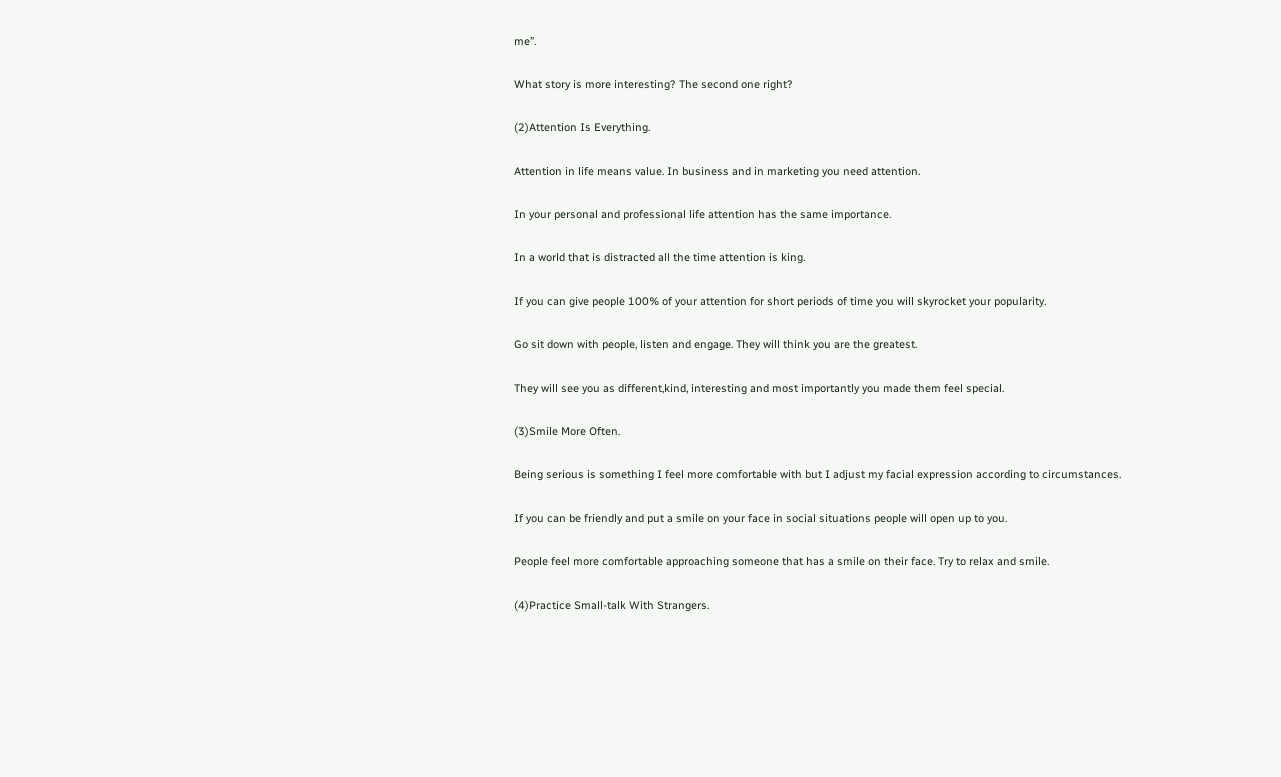me”.

What story is more interesting? The second one right?

(2)Attention Is Everything.

Attention in life means value. In business and in marketing you need attention.

In your personal and professional life attention has the same importance.

In a world that is distracted all the time attention is king.

If you can give people 100% of your attention for short periods of time you will skyrocket your popularity.

Go sit down with people, listen and engage. They will think you are the greatest.

They will see you as different,kind, interesting and most importantly you made them feel special.

(3)Smile More Often.

Being serious is something I feel more comfortable with but I adjust my facial expression according to circumstances.

If you can be friendly and put a smile on your face in social situations people will open up to you.

People feel more comfortable approaching someone that has a smile on their face. Try to relax and smile.

(4)Practice Small-talk With Strangers.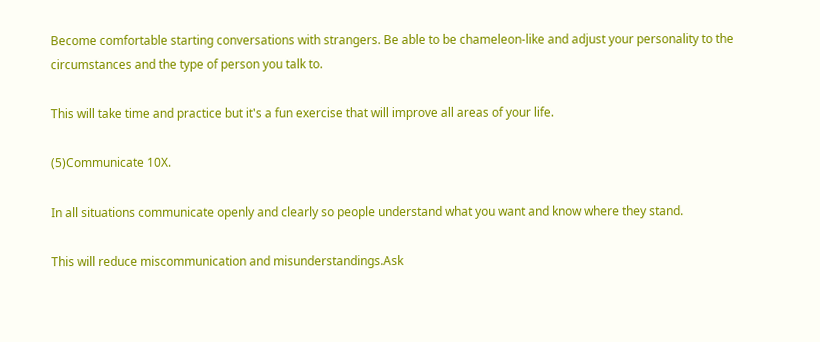Become comfortable starting conversations with strangers. Be able to be chameleon-like and adjust your personality to the circumstances and the type of person you talk to.

This will take time and practice but it's a fun exercise that will improve all areas of your life.

(5)Communicate 10X.

In all situations communicate openly and clearly so people understand what you want and know where they stand.

This will reduce miscommunication and misunderstandings.Ask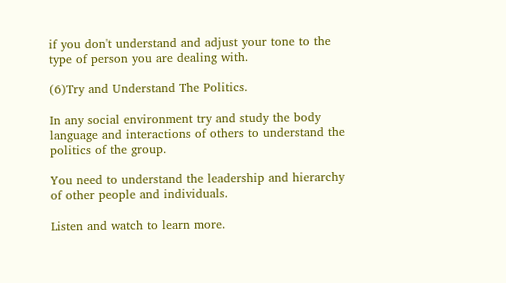if you don't understand and adjust your tone to the type of person you are dealing with.

(6)Try and Understand The Politics.

In any social environment try and study the body language and interactions of others to understand the politics of the group.

You need to understand the leadership and hierarchy of other people and individuals.

Listen and watch to learn more.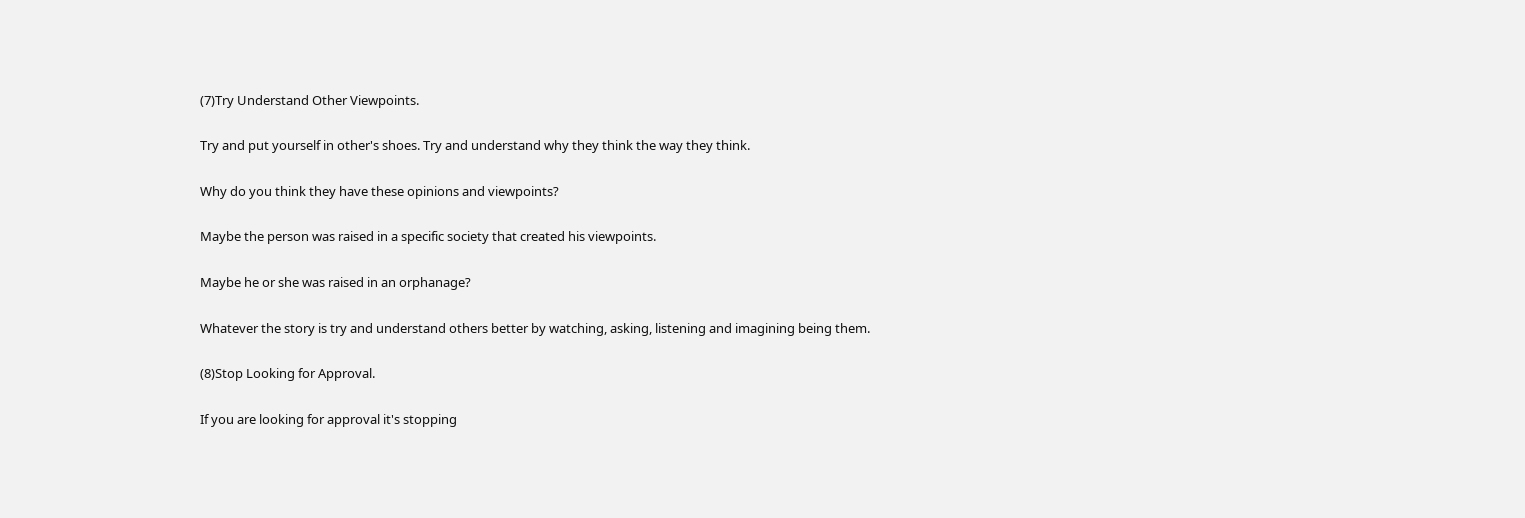(7)Try Understand Other Viewpoints.

Try and put yourself in other's shoes. Try and understand why they think the way they think.

Why do you think they have these opinions and viewpoints?

Maybe the person was raised in a specific society that created his viewpoints.

Maybe he or she was raised in an orphanage?

Whatever the story is try and understand others better by watching, asking, listening and imagining being them.

(8)Stop Looking for Approval.

If you are looking for approval it's stopping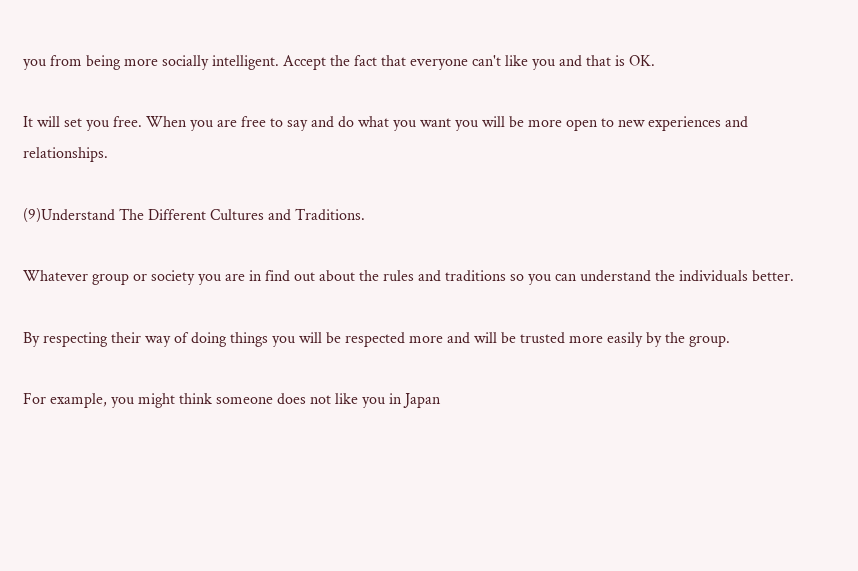you from being more socially intelligent. Accept the fact that everyone can't like you and that is OK.

It will set you free. When you are free to say and do what you want you will be more open to new experiences and relationships.

(9)Understand The Different Cultures and Traditions.

Whatever group or society you are in find out about the rules and traditions so you can understand the individuals better.

By respecting their way of doing things you will be respected more and will be trusted more easily by the group.

For example, you might think someone does not like you in Japan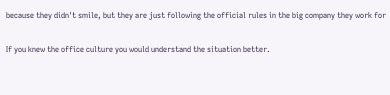because they didn't smile, but they are just following the official rules in the big company they work for

If you knew the office culture you would understand the situation better.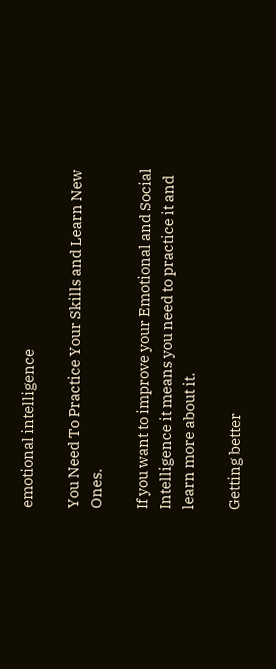emotional intelligence

You Need To Practice Your Skills and Learn New Ones.

If you want to improve your Emotional and Social Intelligence it means you need to practice it and learn more about it.

Getting better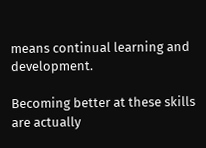means continual learning and development.

Becoming better at these skills are actually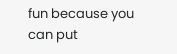fun because you can put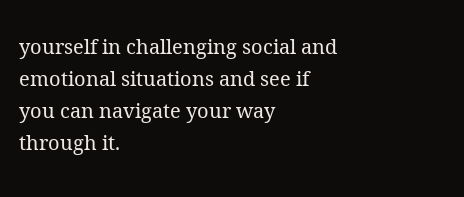yourself in challenging social and emotional situations and see if you can navigate your way through it.